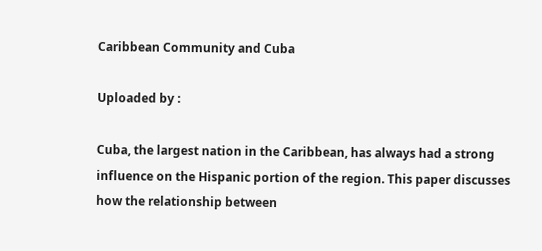Caribbean Community and Cuba

Uploaded by :

Cuba, the largest nation in the Caribbean, has always had a strong influence on the Hispanic portion of the region. This paper discusses how the relationship between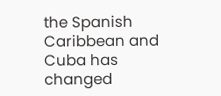the Spanish Caribbean and Cuba has changed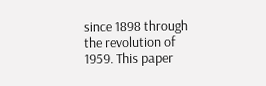since 1898 through the revolution of 1959. This paper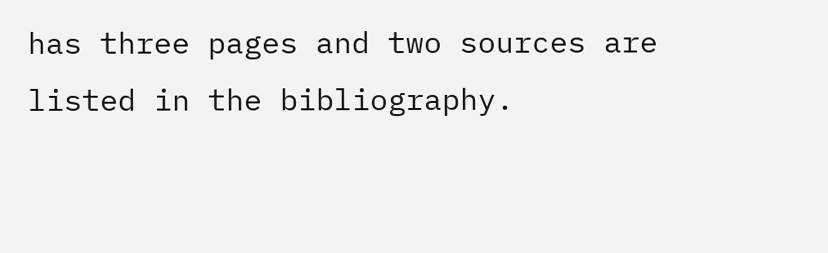has three pages and two sources are listed in the bibliography.